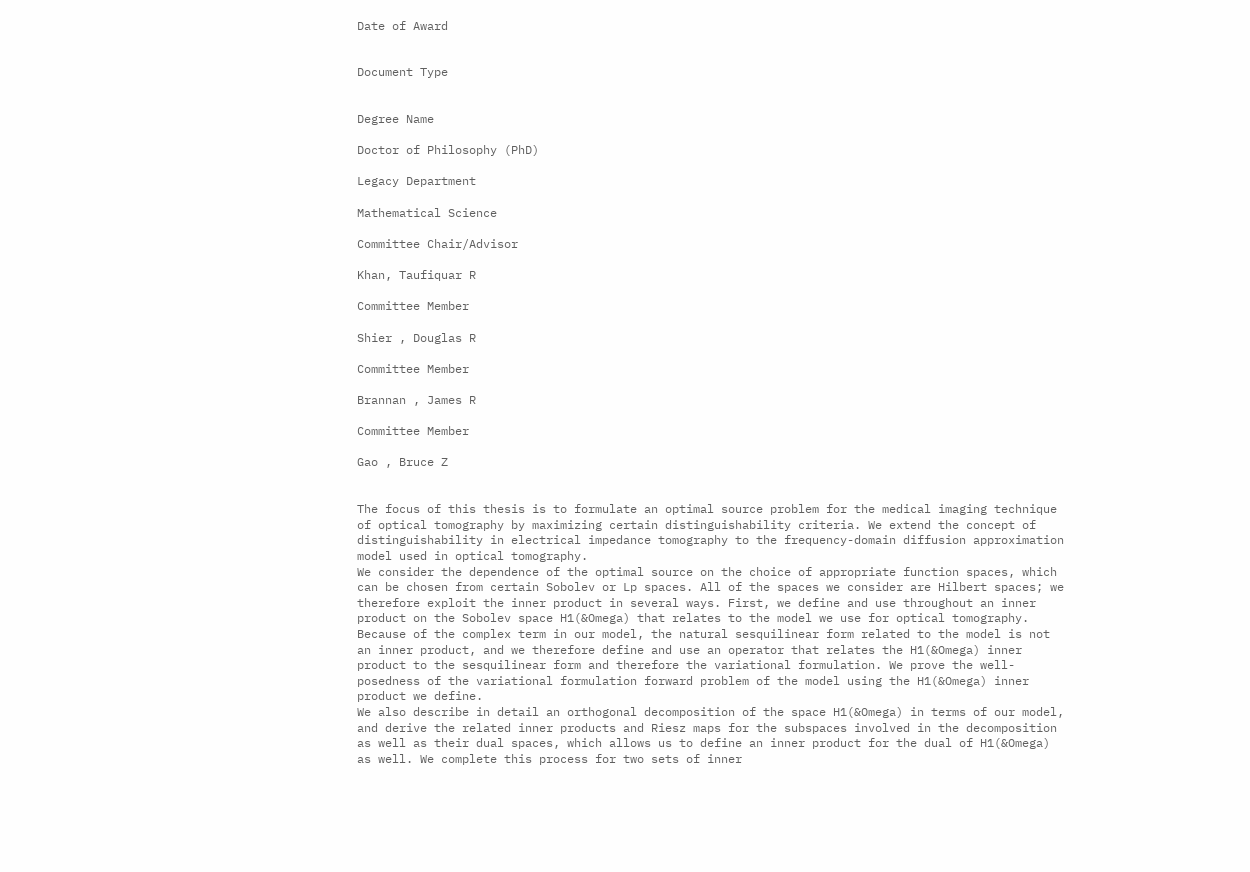Date of Award


Document Type


Degree Name

Doctor of Philosophy (PhD)

Legacy Department

Mathematical Science

Committee Chair/Advisor

Khan, Taufiquar R

Committee Member

Shier , Douglas R

Committee Member

Brannan , James R

Committee Member

Gao , Bruce Z


The focus of this thesis is to formulate an optimal source problem for the medical imaging technique of optical tomography by maximizing certain distinguishability criteria. We extend the concept of distinguishability in electrical impedance tomography to the frequency-domain diffusion approximation model used in optical tomography.
We consider the dependence of the optimal source on the choice of appropriate function spaces, which can be chosen from certain Sobolev or Lp spaces. All of the spaces we consider are Hilbert spaces; we therefore exploit the inner product in several ways. First, we define and use throughout an inner product on the Sobolev space H1(&Omega) that relates to the model we use for optical tomography. Because of the complex term in our model, the natural sesquilinear form related to the model is not an inner product, and we therefore define and use an operator that relates the H1(&Omega) inner product to the sesquilinear form and therefore the variational formulation. We prove the well-posedness of the variational formulation forward problem of the model using the H1(&Omega) inner product we define.
We also describe in detail an orthogonal decomposition of the space H1(&Omega) in terms of our model, and derive the related inner products and Riesz maps for the subspaces involved in the decomposition as well as their dual spaces, which allows us to define an inner product for the dual of H1(&Omega) as well. We complete this process for two sets of inner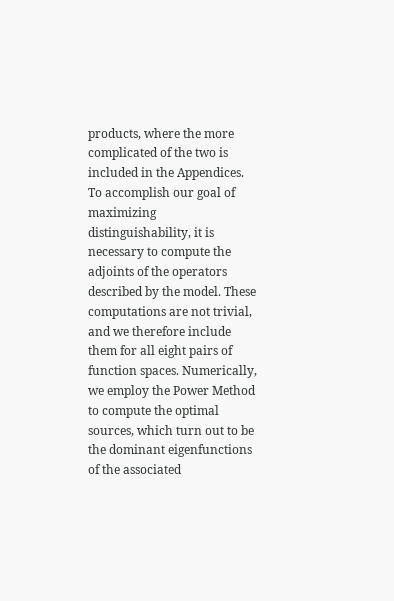products, where the more complicated of the two is included in the Appendices.
To accomplish our goal of maximizing distinguishability, it is necessary to compute the adjoints of the operators described by the model. These computations are not trivial, and we therefore include them for all eight pairs of function spaces. Numerically, we employ the Power Method to compute the optimal sources, which turn out to be the dominant eigenfunctions of the associated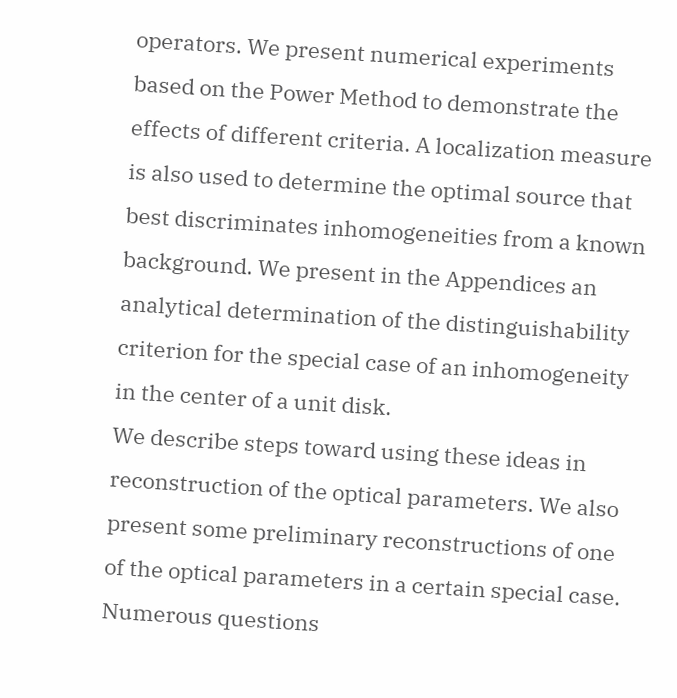operators. We present numerical experiments based on the Power Method to demonstrate the effects of different criteria. A localization measure is also used to determine the optimal source that best discriminates inhomogeneities from a known background. We present in the Appendices an analytical determination of the distinguishability criterion for the special case of an inhomogeneity in the center of a unit disk.
We describe steps toward using these ideas in reconstruction of the optical parameters. We also present some preliminary reconstructions of one of the optical parameters in a certain special case. Numerous questions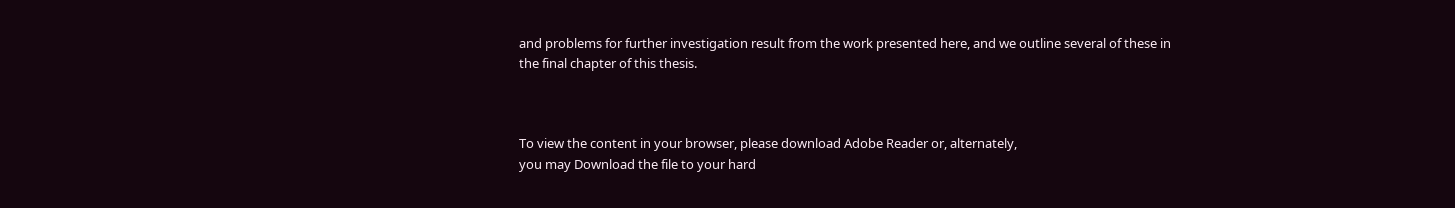and problems for further investigation result from the work presented here, and we outline several of these in the final chapter of this thesis.



To view the content in your browser, please download Adobe Reader or, alternately,
you may Download the file to your hard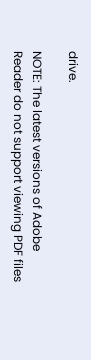drive.

NOTE: The latest versions of Adobe Reader do not support viewing PDF files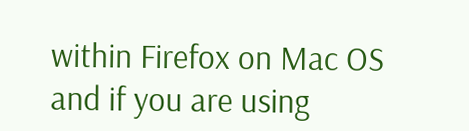within Firefox on Mac OS and if you are using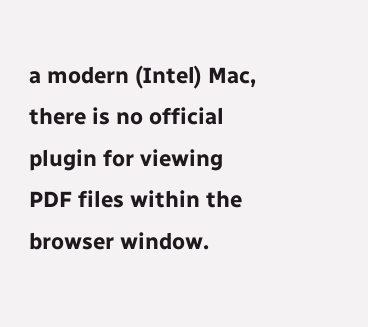a modern (Intel) Mac, there is no official plugin for viewing PDF files within the browser window.